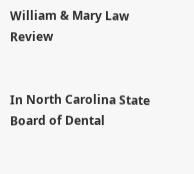William & Mary Law Review


In North Carolina State Board of Dental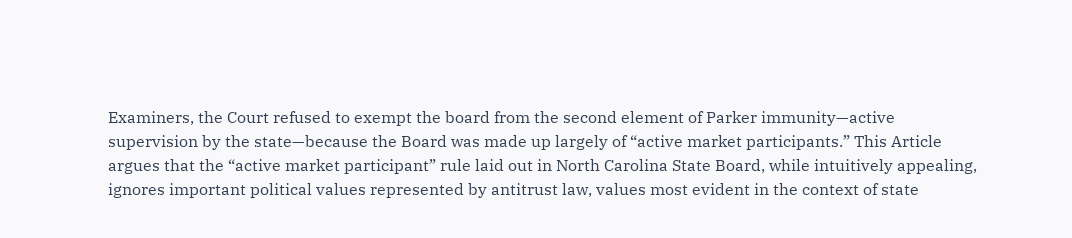Examiners, the Court refused to exempt the board from the second element of Parker immunity—active supervision by the state—because the Board was made up largely of “active market participants.” This Article argues that the “active market participant” rule laid out in North Carolina State Board, while intuitively appealing, ignores important political values represented by antitrust law, values most evident in the context of state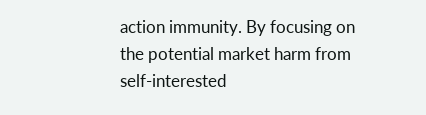action immunity. By focusing on the potential market harm from self-interested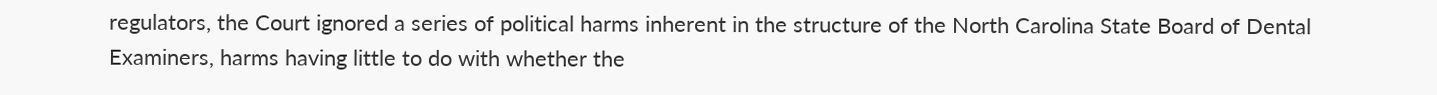regulators, the Court ignored a series of political harms inherent in the structure of the North Carolina State Board of Dental Examiners, harms having little to do with whether the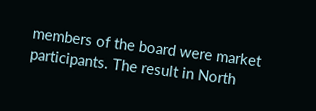members of the board were market participants. The result in North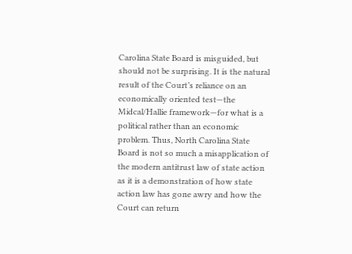Carolina State Board is misguided, but should not be surprising. It is the natural result of the Court’s reliance on an economically oriented test—the Midcal/Hallie framework—for what is a political rather than an economic problem. Thus, North Carolina State Board is not so much a misapplication of the modern antitrust law of state action as it is a demonstration of how state action law has gone awry and how the Court can return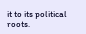it to its political roots.